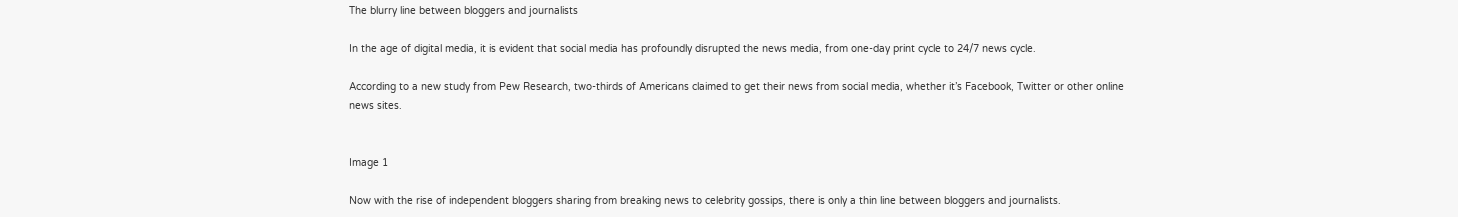The blurry line between bloggers and journalists

In the age of digital media, it is evident that social media has profoundly disrupted the news media, from one-day print cycle to 24/7 news cycle.

According to a new study from Pew Research, two-thirds of Americans claimed to get their news from social media, whether it’s Facebook, Twitter or other online news sites.


Image 1

Now with the rise of independent bloggers sharing from breaking news to celebrity gossips, there is only a thin line between bloggers and journalists.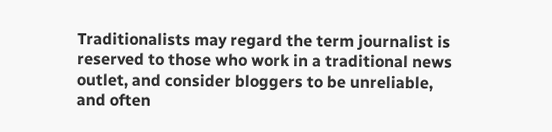Traditionalists may regard the term journalist is reserved to those who work in a traditional news outlet, and consider bloggers to be unreliable, and often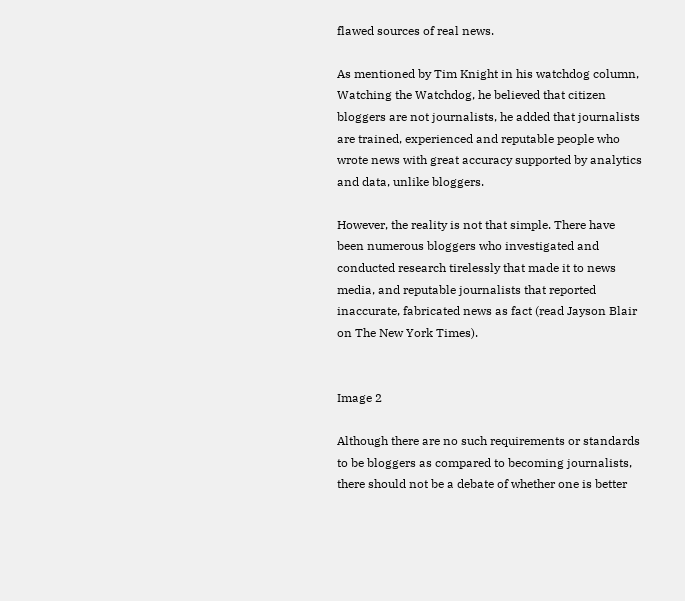flawed sources of real news.

As mentioned by Tim Knight in his watchdog column,  Watching the Watchdog, he believed that citizen bloggers are not journalists, he added that journalists are trained, experienced and reputable people who wrote news with great accuracy supported by analytics and data, unlike bloggers.

However, the reality is not that simple. There have been numerous bloggers who investigated and conducted research tirelessly that made it to news media, and reputable journalists that reported inaccurate, fabricated news as fact (read Jayson Blair on The New York Times).


Image 2

Although there are no such requirements or standards to be bloggers as compared to becoming journalists, there should not be a debate of whether one is better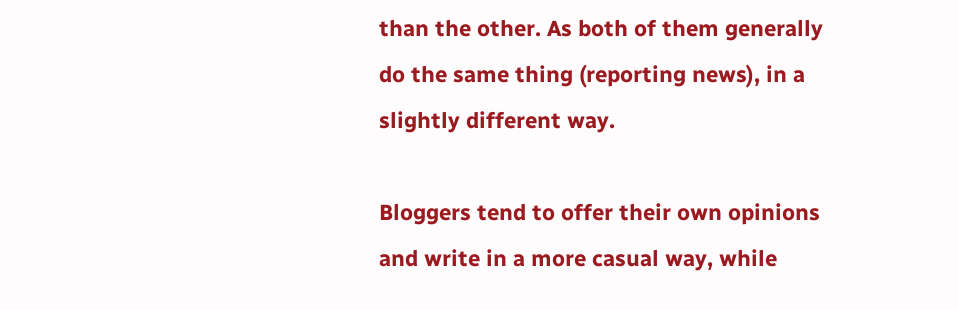than the other. As both of them generally do the same thing (reporting news), in a slightly different way.

Bloggers tend to offer their own opinions and write in a more casual way, while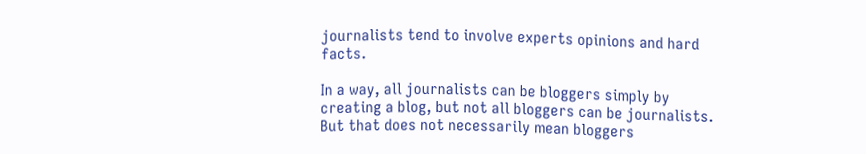journalists tend to involve experts opinions and hard facts.

In a way, all journalists can be bloggers simply by creating a blog, but not all bloggers can be journalists. But that does not necessarily mean bloggers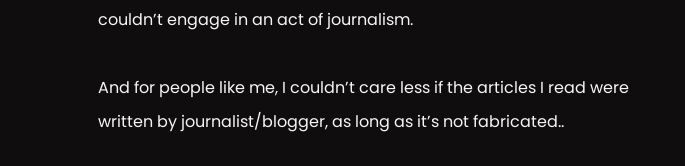couldn’t engage in an act of journalism.

And for people like me, I couldn’t care less if the articles I read were written by journalist/blogger, as long as it’s not fabricated..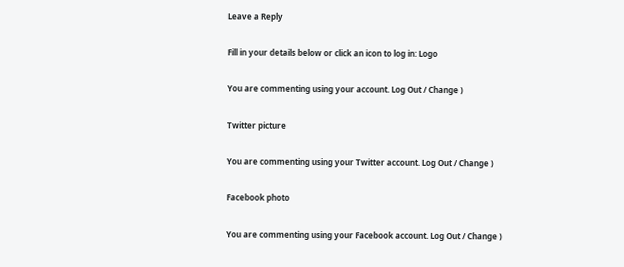Leave a Reply

Fill in your details below or click an icon to log in: Logo

You are commenting using your account. Log Out / Change )

Twitter picture

You are commenting using your Twitter account. Log Out / Change )

Facebook photo

You are commenting using your Facebook account. Log Out / Change )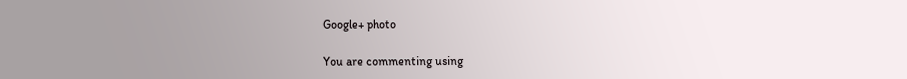Google+ photo

You are commenting using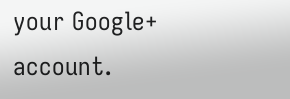your Google+ account.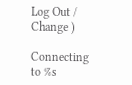Log Out / Change )

Connecting to %s